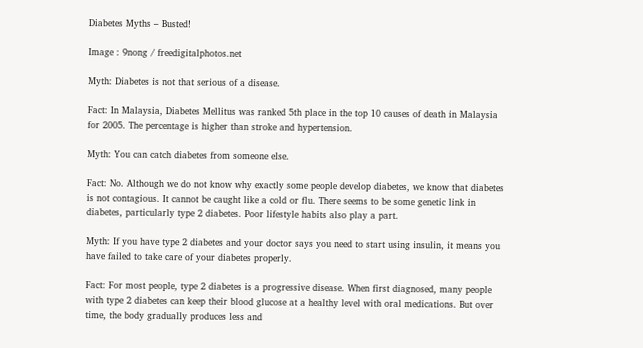Diabetes Myths – Busted!

Image : 9nong / freedigitalphotos.net

Myth: Diabetes is not that serious of a disease.

Fact: In Malaysia, Diabetes Mellitus was ranked 5th place in the top 10 causes of death in Malaysia for 2005. The percentage is higher than stroke and hypertension.

Myth: You can catch diabetes from someone else.

Fact: No. Although we do not know why exactly some people develop diabetes, we know that diabetes is not contagious. It cannot be caught like a cold or flu. There seems to be some genetic link in diabetes, particularly type 2 diabetes. Poor lifestyle habits also play a part.

Myth: If you have type 2 diabetes and your doctor says you need to start using insulin, it means you have failed to take care of your diabetes properly.

Fact: For most people, type 2 diabetes is a progressive disease. When first diagnosed, many people with type 2 diabetes can keep their blood glucose at a healthy level with oral medications. But over time, the body gradually produces less and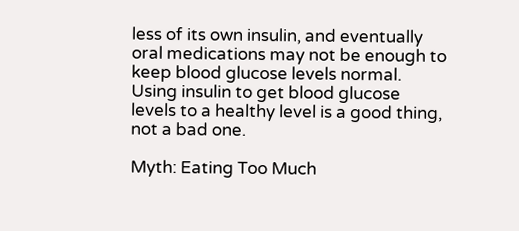less of its own insulin, and eventually oral medications may not be enough to keep blood glucose levels normal. Using insulin to get blood glucose levels to a healthy level is a good thing, not a bad one.

Myth: Eating Too Much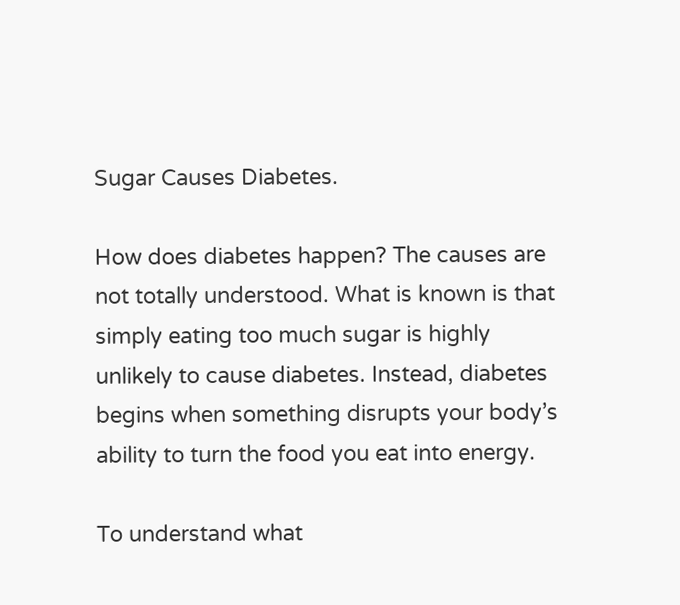Sugar Causes Diabetes.

How does diabetes happen? The causes are not totally understood. What is known is that simply eating too much sugar is highly unlikely to cause diabetes. Instead, diabetes begins when something disrupts your body’s ability to turn the food you eat into energy.

To understand what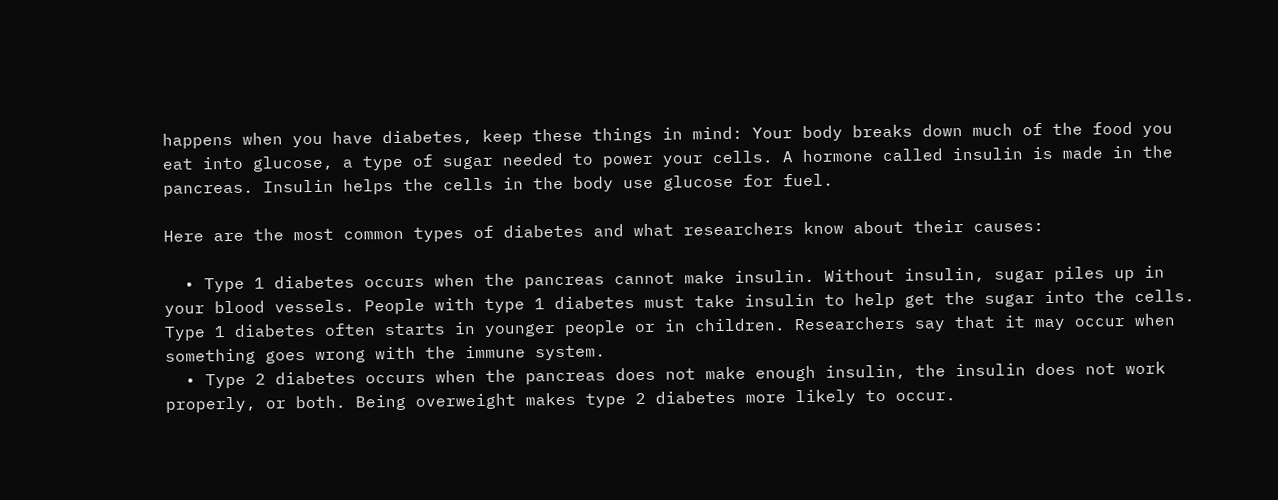happens when you have diabetes, keep these things in mind: Your body breaks down much of the food you eat into glucose, a type of sugar needed to power your cells. A hormone called insulin is made in the pancreas. Insulin helps the cells in the body use glucose for fuel.

Here are the most common types of diabetes and what researchers know about their causes:

  • Type 1 diabetes occurs when the pancreas cannot make insulin. Without insulin, sugar piles up in your blood vessels. People with type 1 diabetes must take insulin to help get the sugar into the cells. Type 1 diabetes often starts in younger people or in children. Researchers say that it may occur when something goes wrong with the immune system.
  • Type 2 diabetes occurs when the pancreas does not make enough insulin, the insulin does not work properly, or both. Being overweight makes type 2 diabetes more likely to occur.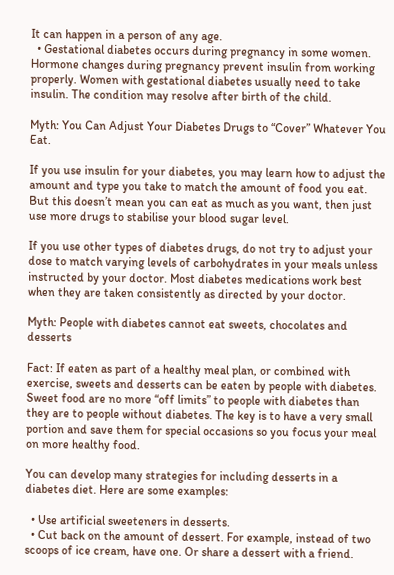It can happen in a person of any age.
  • Gestational diabetes occurs during pregnancy in some women. Hormone changes during pregnancy prevent insulin from working properly. Women with gestational diabetes usually need to take insulin. The condition may resolve after birth of the child.

Myth: You Can Adjust Your Diabetes Drugs to “Cover” Whatever You Eat.

If you use insulin for your diabetes, you may learn how to adjust the amount and type you take to match the amount of food you eat. But this doesn’t mean you can eat as much as you want, then just use more drugs to stabilise your blood sugar level.

If you use other types of diabetes drugs, do not try to adjust your dose to match varying levels of carbohydrates in your meals unless instructed by your doctor. Most diabetes medications work best when they are taken consistently as directed by your doctor.

Myth: People with diabetes cannot eat sweets, chocolates and desserts

Fact: If eaten as part of a healthy meal plan, or combined with exercise, sweets and desserts can be eaten by people with diabetes. Sweet food are no more “off limits” to people with diabetes than they are to people without diabetes. The key is to have a very small portion and save them for special occasions so you focus your meal on more healthy food.

You can develop many strategies for including desserts in a diabetes diet. Here are some examples:

  • Use artificial sweeteners in desserts.
  • Cut back on the amount of dessert. For example, instead of two scoops of ice cream, have one. Or share a dessert with a friend.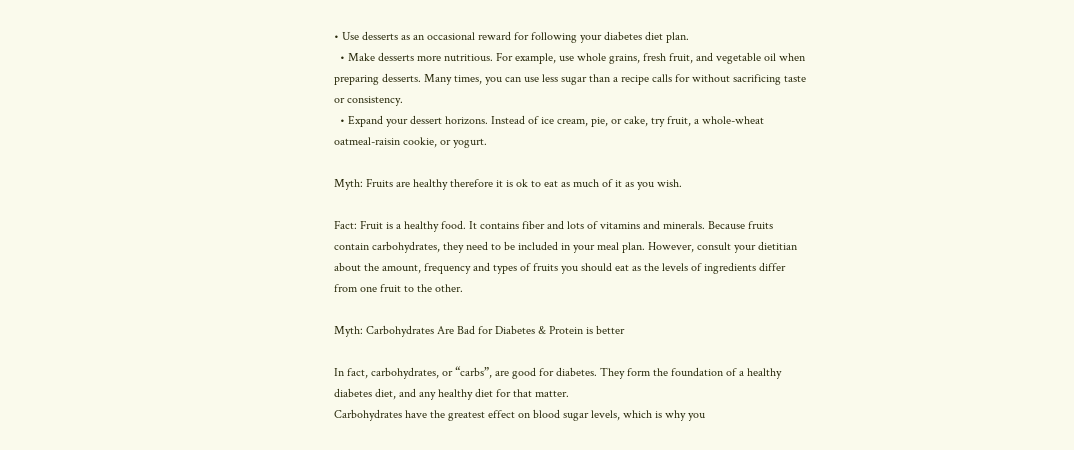• Use desserts as an occasional reward for following your diabetes diet plan.
  • Make desserts more nutritious. For example, use whole grains, fresh fruit, and vegetable oil when preparing desserts. Many times, you can use less sugar than a recipe calls for without sacrificing taste or consistency.
  • Expand your dessert horizons. Instead of ice cream, pie, or cake, try fruit, a whole-wheat oatmeal-raisin cookie, or yogurt.

Myth: Fruits are healthy therefore it is ok to eat as much of it as you wish.

Fact: Fruit is a healthy food. It contains fiber and lots of vitamins and minerals. Because fruits contain carbohydrates, they need to be included in your meal plan. However, consult your dietitian about the amount, frequency and types of fruits you should eat as the levels of ingredients differ from one fruit to the other.

Myth: Carbohydrates Are Bad for Diabetes & Protein is better

In fact, carbohydrates, or “carbs”, are good for diabetes. They form the foundation of a healthy diabetes diet, and any healthy diet for that matter.
Carbohydrates have the greatest effect on blood sugar levels, which is why you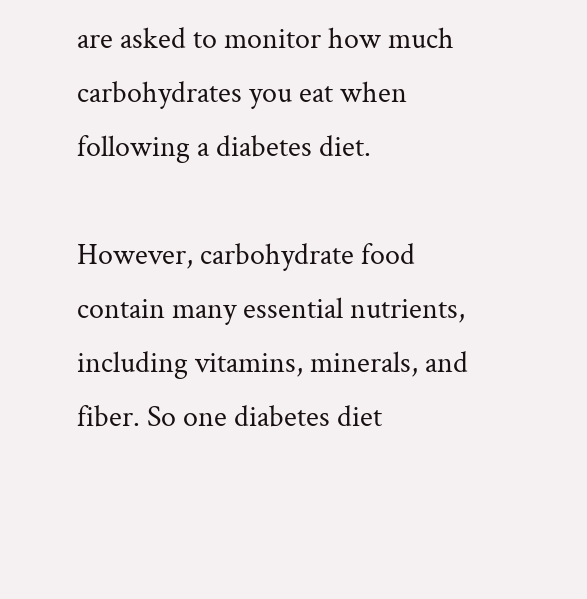are asked to monitor how much carbohydrates you eat when following a diabetes diet.

However, carbohydrate food contain many essential nutrients, including vitamins, minerals, and fiber. So one diabetes diet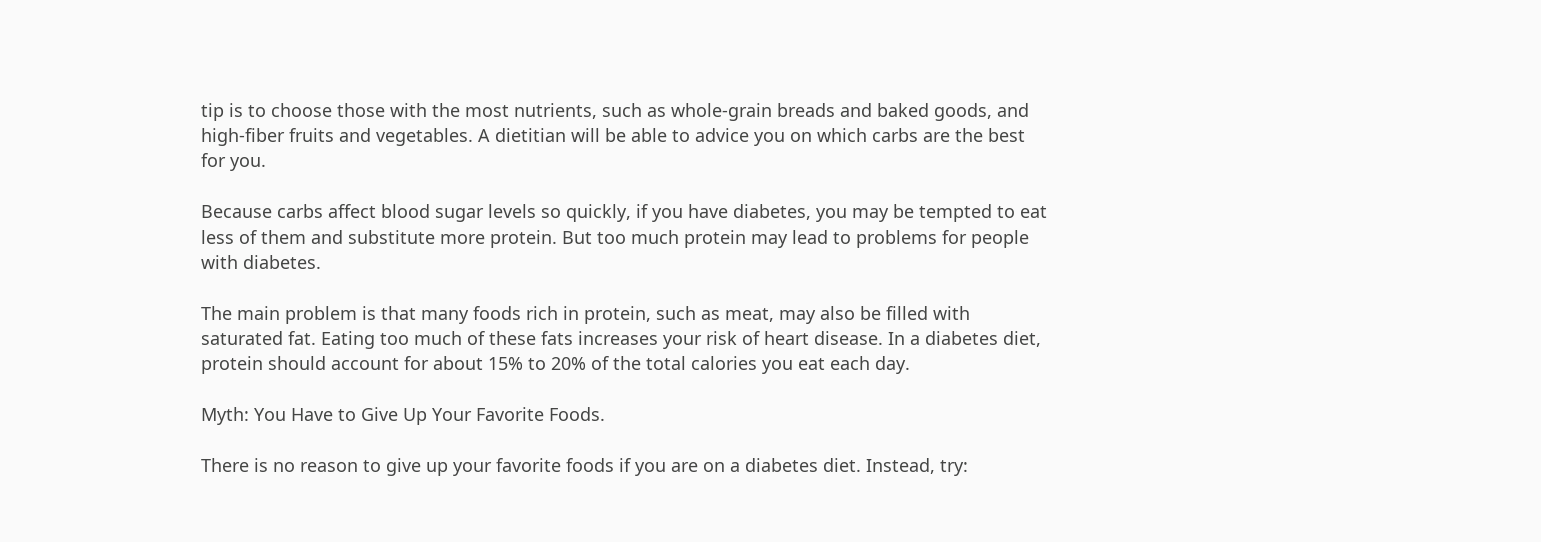tip is to choose those with the most nutrients, such as whole-grain breads and baked goods, and high-fiber fruits and vegetables. A dietitian will be able to advice you on which carbs are the best for you.

Because carbs affect blood sugar levels so quickly, if you have diabetes, you may be tempted to eat less of them and substitute more protein. But too much protein may lead to problems for people with diabetes.

The main problem is that many foods rich in protein, such as meat, may also be filled with saturated fat. Eating too much of these fats increases your risk of heart disease. In a diabetes diet, protein should account for about 15% to 20% of the total calories you eat each day.

Myth: You Have to Give Up Your Favorite Foods.

There is no reason to give up your favorite foods if you are on a diabetes diet. Instead, try: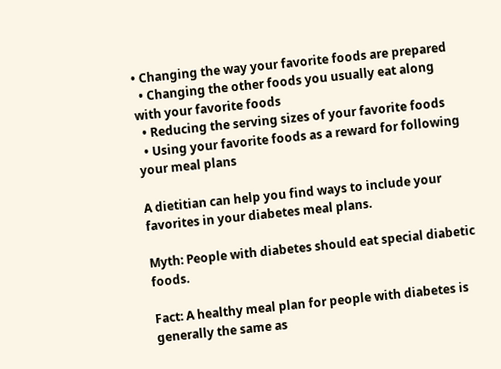• Changing the way your favorite foods are prepared
  • Changing the other foods you usually eat along with your favorite foods
  • Reducing the serving sizes of your favorite foods
  • Using your favorite foods as a reward for following your meal plans

A dietitian can help you find ways to include your favorites in your diabetes meal plans.

Myth: People with diabetes should eat special diabetic foods.

Fact: A healthy meal plan for people with diabetes is generally the same as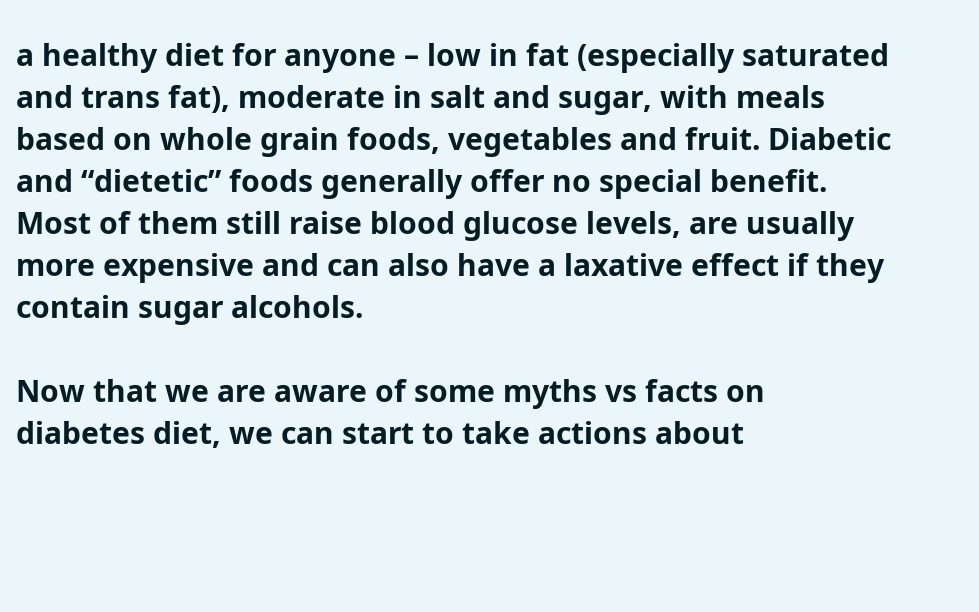a healthy diet for anyone – low in fat (especially saturated and trans fat), moderate in salt and sugar, with meals based on whole grain foods, vegetables and fruit. Diabetic and “dietetic” foods generally offer no special benefit. Most of them still raise blood glucose levels, are usually more expensive and can also have a laxative effect if they contain sugar alcohols.

Now that we are aware of some myths vs facts on diabetes diet, we can start to take actions about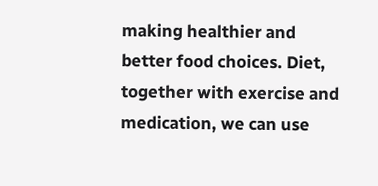making healthier and better food choices. Diet, together with exercise and medication, we can use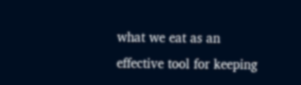what we eat as an effective tool for keeping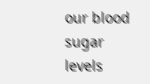our blood sugar levels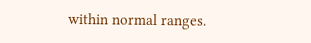within normal ranges.